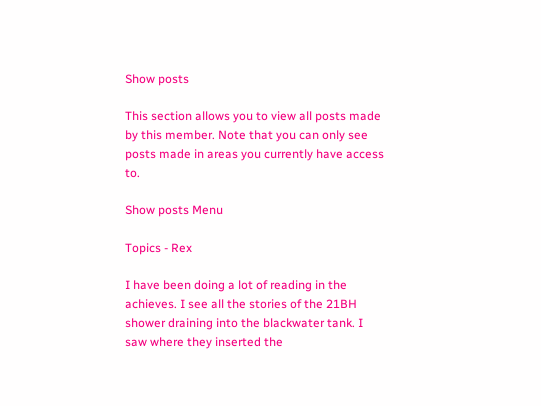Show posts

This section allows you to view all posts made by this member. Note that you can only see posts made in areas you currently have access to.

Show posts Menu

Topics - Rex

I have been doing a lot of reading in the achieves. I see all the stories of the 21BH shower draining into the blackwater tank. I saw where they inserted the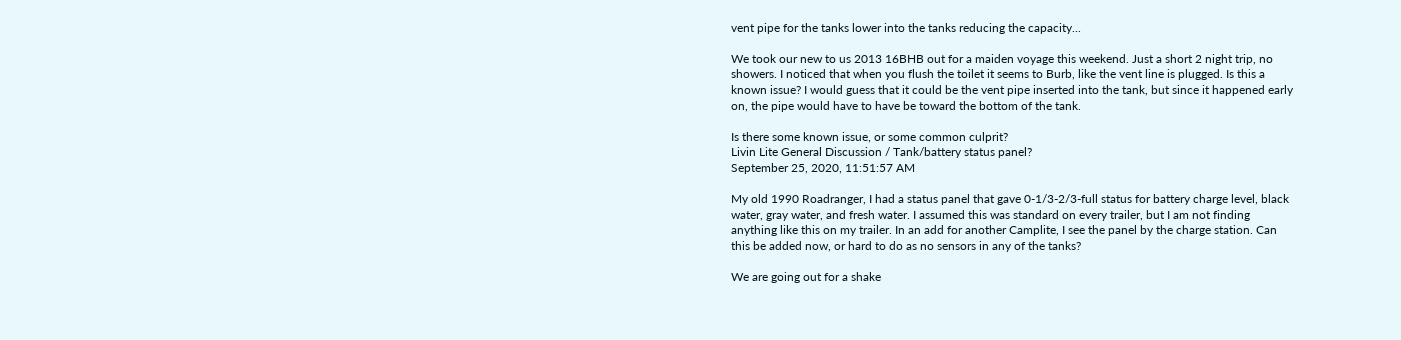vent pipe for the tanks lower into the tanks reducing the capacity...

We took our new to us 2013 16BHB out for a maiden voyage this weekend. Just a short 2 night trip, no showers. I noticed that when you flush the toilet it seems to Burb, like the vent line is plugged. Is this a known issue? I would guess that it could be the vent pipe inserted into the tank, but since it happened early on, the pipe would have to have be toward the bottom of the tank.

Is there some known issue, or some common culprit?
Livin Lite General Discussion / Tank/battery status panel?
September 25, 2020, 11:51:57 AM

My old 1990 Roadranger, I had a status panel that gave 0-1/3-2/3-full status for battery charge level, black water, gray water, and fresh water. I assumed this was standard on every trailer, but I am not finding anything like this on my trailer. In an add for another Camplite, I see the panel by the charge station. Can this be added now, or hard to do as no sensors in any of the tanks?

We are going out for a shake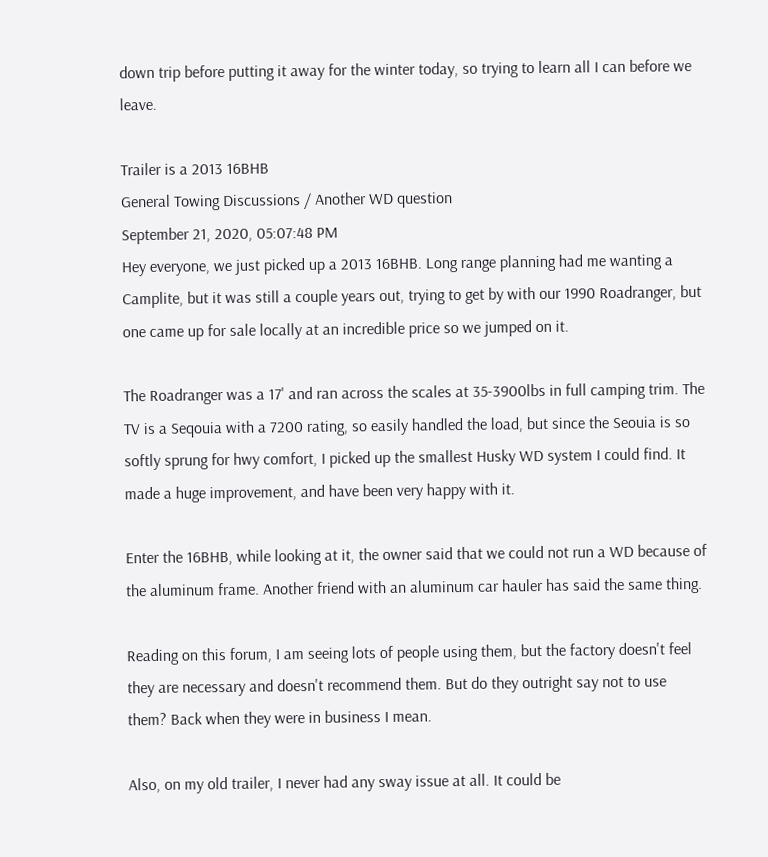down trip before putting it away for the winter today, so trying to learn all I can before we leave.

Trailer is a 2013 16BHB
General Towing Discussions / Another WD question
September 21, 2020, 05:07:48 PM
Hey everyone, we just picked up a 2013 16BHB. Long range planning had me wanting a Camplite, but it was still a couple years out, trying to get by with our 1990 Roadranger, but one came up for sale locally at an incredible price so we jumped on it.

The Roadranger was a 17' and ran across the scales at 35-3900lbs in full camping trim. The TV is a Seqouia with a 7200 rating, so easily handled the load, but since the Seouia is so softly sprung for hwy comfort, I picked up the smallest Husky WD system I could find. It made a huge improvement, and have been very happy with it.

Enter the 16BHB, while looking at it, the owner said that we could not run a WD because of the aluminum frame. Another friend with an aluminum car hauler has said the same thing.

Reading on this forum, I am seeing lots of people using them, but the factory doesn't feel they are necessary and doesn't recommend them. But do they outright say not to use them? Back when they were in business I mean.

Also, on my old trailer, I never had any sway issue at all. It could be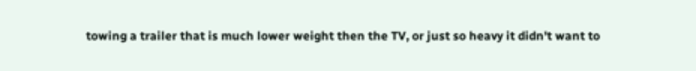towing a trailer that is much lower weight then the TV, or just so heavy it didn't want to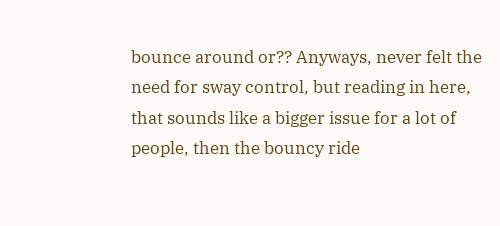bounce around or?? Anyways, never felt the need for sway control, but reading in here, that sounds like a bigger issue for a lot of people, then the bouncy ride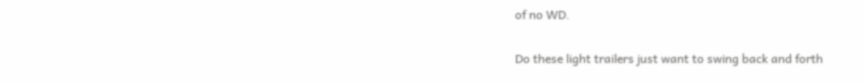of no WD.

Do these light trailers just want to swing back and forth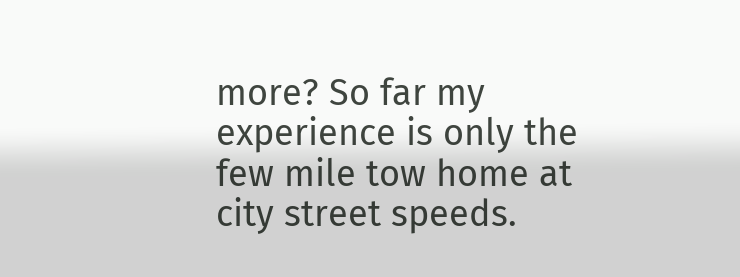more? So far my experience is only the few mile tow home at city street speeds.